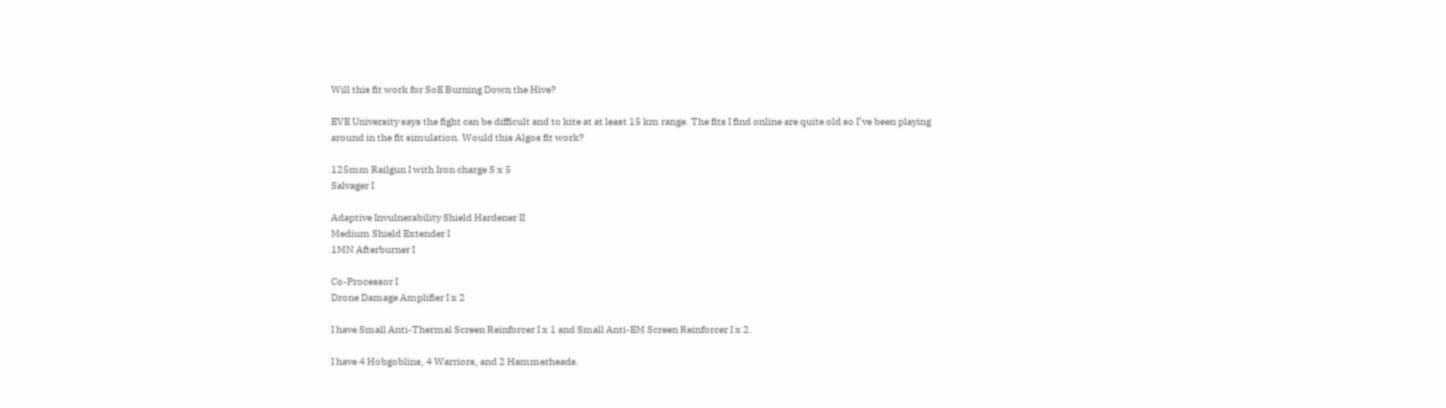Will this fit work for SoE Burning Down the Hive?

EVE University says the fight can be difficult and to kite at at least 15 km range. The fits I find online are quite old so I’ve been playing around in the fit simulation. Would this Algos fit work?

125mm Railgun I with Iron charge S x 5
Salvager I

Adaptive Invulnerability Shield Hardener II
Medium Shield Extender I
1MN Afterburner I

Co-Processor I
Drone Damage Amplifier I x 2

I have Small Anti-Thermal Screen Reinforcer I x 1 and Small Anti-EM Screen Reinforcer I x 2.

I have 4 Hobgoblins, 4 Warriors, and 2 Hammerheads.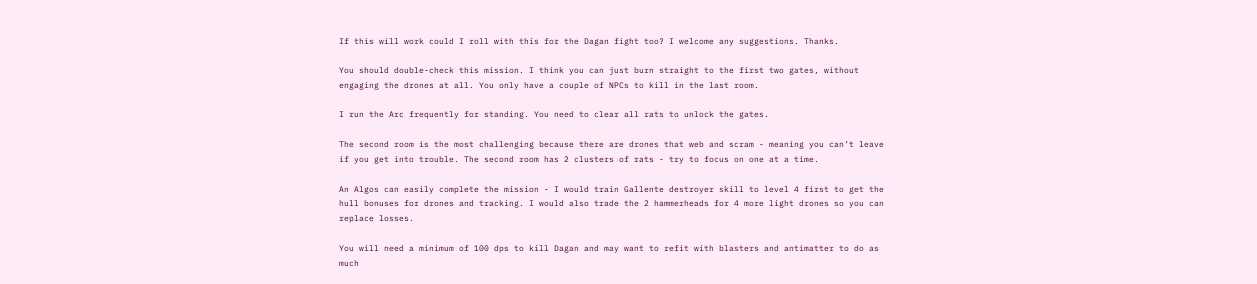If this will work could I roll with this for the Dagan fight too? I welcome any suggestions. Thanks.

You should double-check this mission. I think you can just burn straight to the first two gates, without engaging the drones at all. You only have a couple of NPCs to kill in the last room.

I run the Arc frequently for standing. You need to clear all rats to unlock the gates.

The second room is the most challenging because there are drones that web and scram - meaning you can’t leave if you get into trouble. The second room has 2 clusters of rats - try to focus on one at a time.

An Algos can easily complete the mission - I would train Gallente destroyer skill to level 4 first to get the hull bonuses for drones and tracking. I would also trade the 2 hammerheads for 4 more light drones so you can replace losses.

You will need a minimum of 100 dps to kill Dagan and may want to refit with blasters and antimatter to do as much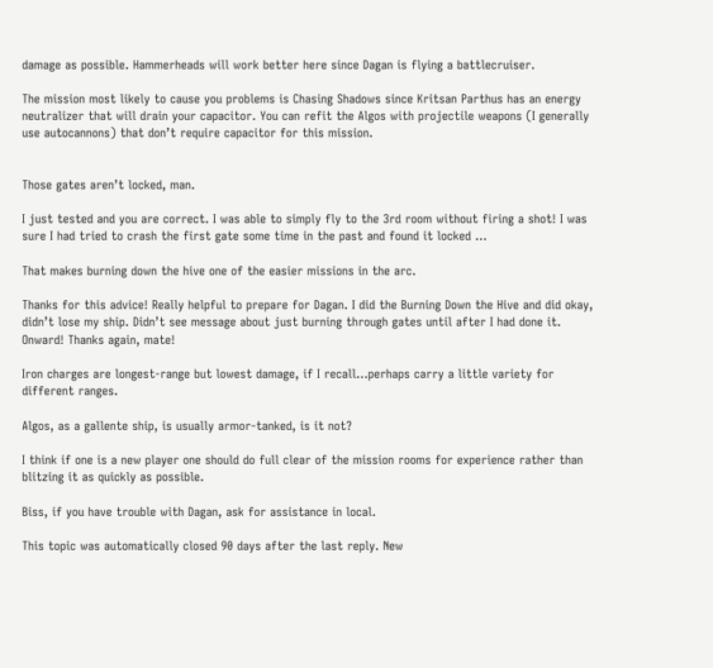damage as possible. Hammerheads will work better here since Dagan is flying a battlecruiser.

The mission most likely to cause you problems is Chasing Shadows since Kritsan Parthus has an energy neutralizer that will drain your capacitor. You can refit the Algos with projectile weapons (I generally use autocannons) that don’t require capacitor for this mission.


Those gates aren’t locked, man.

I just tested and you are correct. I was able to simply fly to the 3rd room without firing a shot! I was sure I had tried to crash the first gate some time in the past and found it locked …

That makes burning down the hive one of the easier missions in the arc.

Thanks for this advice! Really helpful to prepare for Dagan. I did the Burning Down the Hive and did okay, didn’t lose my ship. Didn’t see message about just burning through gates until after I had done it. Onward! Thanks again, mate!

Iron charges are longest-range but lowest damage, if I recall…perhaps carry a little variety for different ranges.

Algos, as a gallente ship, is usually armor-tanked, is it not?

I think if one is a new player one should do full clear of the mission rooms for experience rather than blitzing it as quickly as possible.

Biss, if you have trouble with Dagan, ask for assistance in local.

This topic was automatically closed 90 days after the last reply. New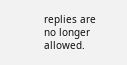replies are no longer allowed.